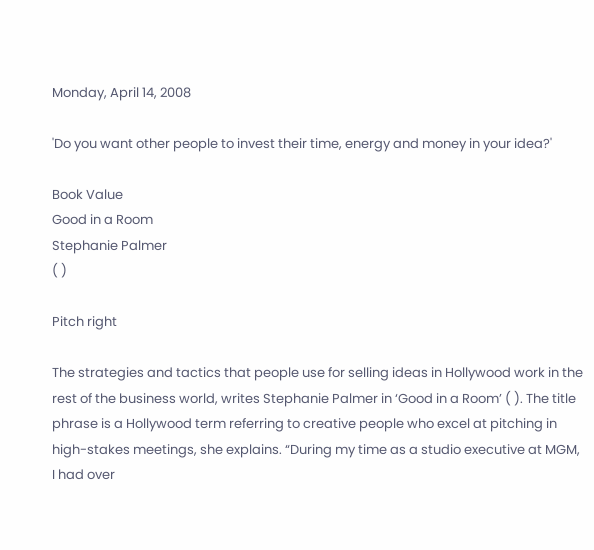Monday, April 14, 2008

'Do you want other people to invest their time, energy and money in your idea?'

Book Value
Good in a Room
Stephanie Palmer
( )

Pitch right

The strategies and tactics that people use for selling ideas in Hollywood work in the rest of the business world, writes Stephanie Palmer in ‘Good in a Room’ ( ). The title phrase is a Hollywood term referring to creative people who excel at pitching in high-stakes meetings, she explains. “During my time as a studio executive at MGM, I had over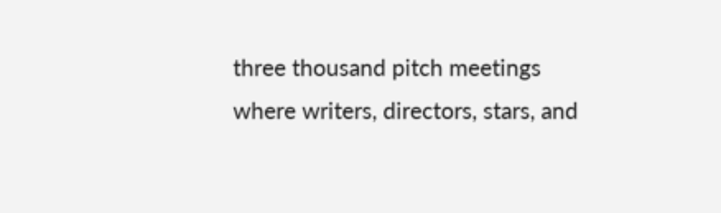three thousand pitch meetings where writers, directors, stars, and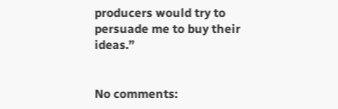producers would try to persuade me to buy their ideas.”


No comments: